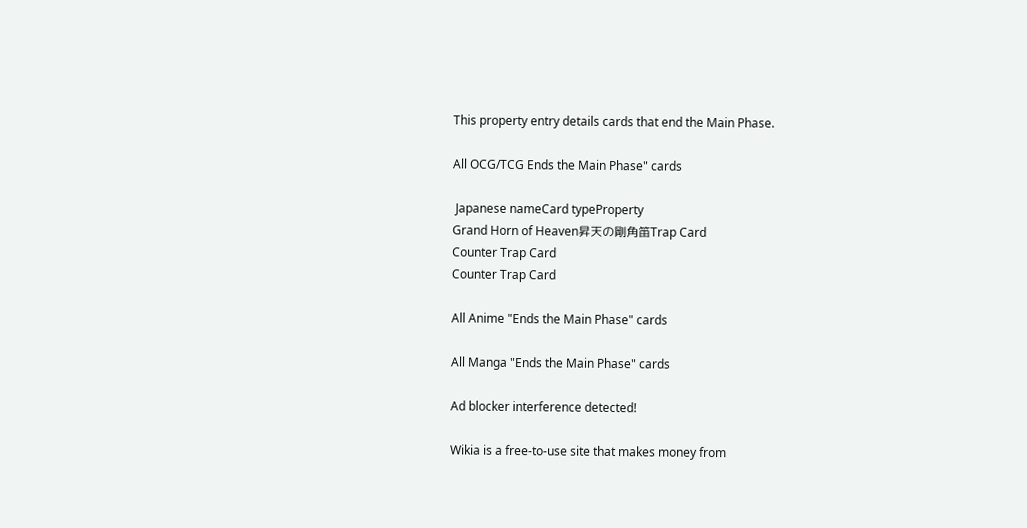This property entry details cards that end the Main Phase.

All OCG/TCG Ends the Main Phase" cards

 Japanese nameCard typeProperty
Grand Horn of Heaven昇天の剛角笛Trap Card
Counter Trap Card
Counter Trap Card

All Anime "Ends the Main Phase" cards

All Manga "Ends the Main Phase" cards

Ad blocker interference detected!

Wikia is a free-to-use site that makes money from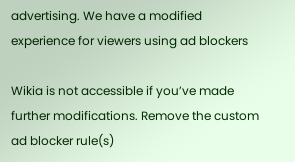advertising. We have a modified experience for viewers using ad blockers

Wikia is not accessible if you’ve made further modifications. Remove the custom ad blocker rule(s)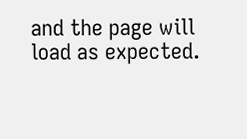and the page will load as expected.